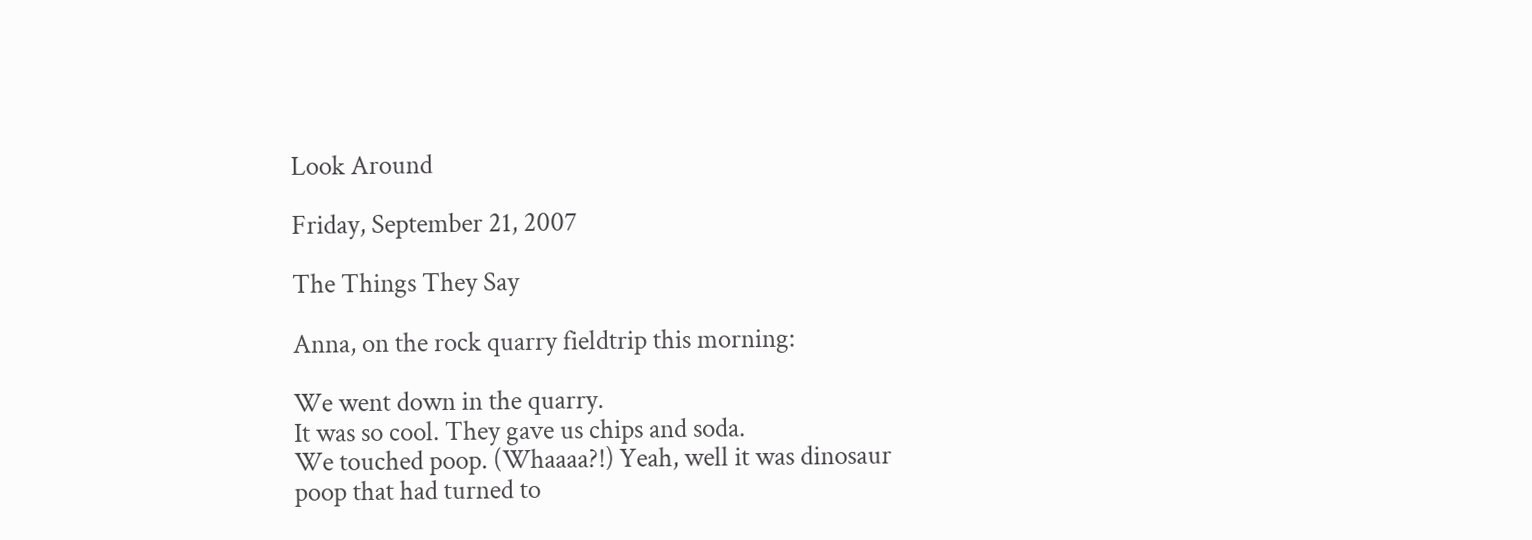Look Around

Friday, September 21, 2007

The Things They Say

Anna, on the rock quarry fieldtrip this morning:

We went down in the quarry.
It was so cool. They gave us chips and soda.
We touched poop. (Whaaaa?!) Yeah, well it was dinosaur poop that had turned to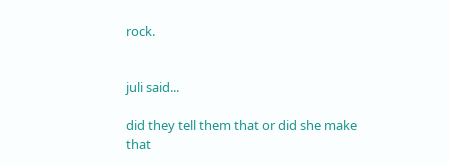rock.


juli said...

did they tell them that or did she make that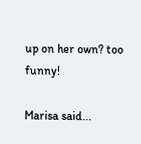up on her own? too funny!

Marisa said...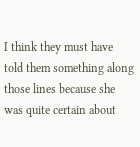I think they must have told them something along those lines because she was quite certain about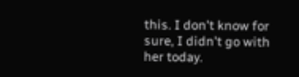this. I don't know for sure, I didn't go with her today.